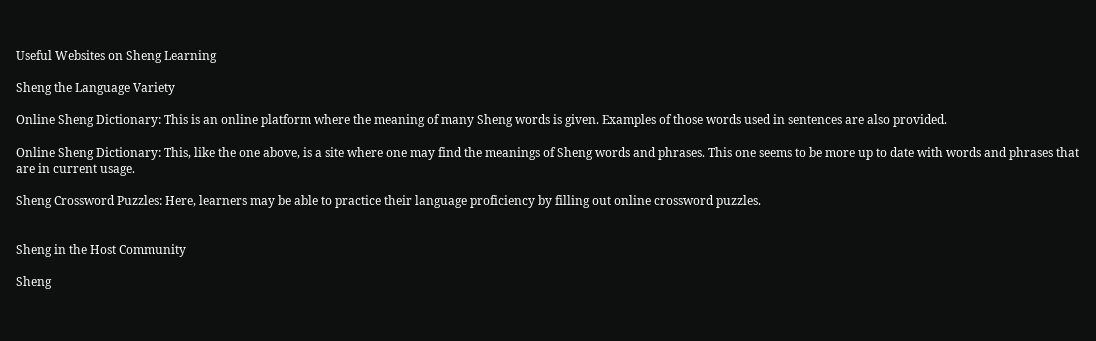Useful Websites on Sheng Learning

Sheng the Language Variety

Online Sheng Dictionary: This is an online platform where the meaning of many Sheng words is given. Examples of those words used in sentences are also provided.

Online Sheng Dictionary: This, like the one above, is a site where one may find the meanings of Sheng words and phrases. This one seems to be more up to date with words and phrases that are in current usage.

Sheng Crossword Puzzles: Here, learners may be able to practice their language proficiency by filling out online crossword puzzles.


Sheng in the Host Community

Sheng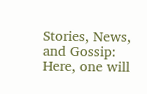Stories, News, and Gossip: Here, one will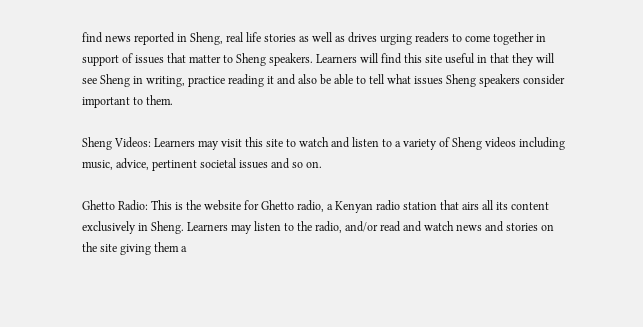find news reported in Sheng, real life stories as well as drives urging readers to come together in support of issues that matter to Sheng speakers. Learners will find this site useful in that they will see Sheng in writing, practice reading it and also be able to tell what issues Sheng speakers consider important to them.

Sheng Videos: Learners may visit this site to watch and listen to a variety of Sheng videos including music, advice, pertinent societal issues and so on.

Ghetto Radio: This is the website for Ghetto radio, a Kenyan radio station that airs all its content exclusively in Sheng. Learners may listen to the radio, and/or read and watch news and stories on the site giving them a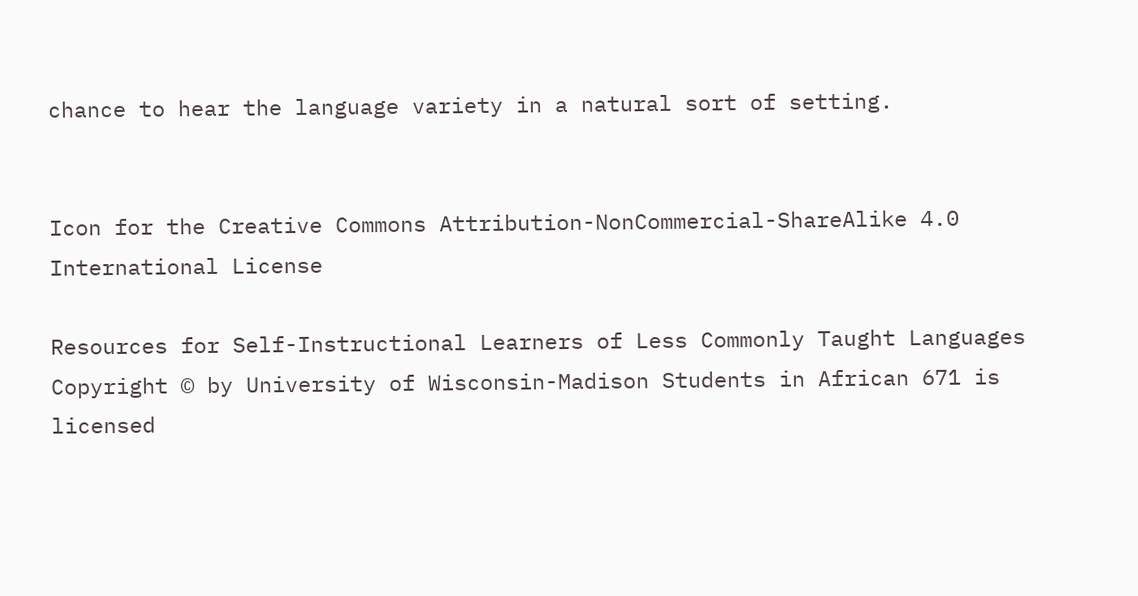chance to hear the language variety in a natural sort of setting.


Icon for the Creative Commons Attribution-NonCommercial-ShareAlike 4.0 International License

Resources for Self-Instructional Learners of Less Commonly Taught Languages Copyright © by University of Wisconsin-Madison Students in African 671 is licensed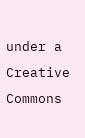under a Creative Commons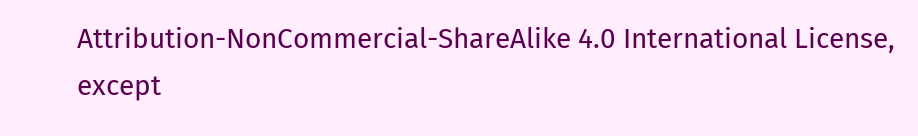Attribution-NonCommercial-ShareAlike 4.0 International License, except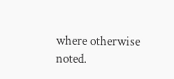where otherwise noted.